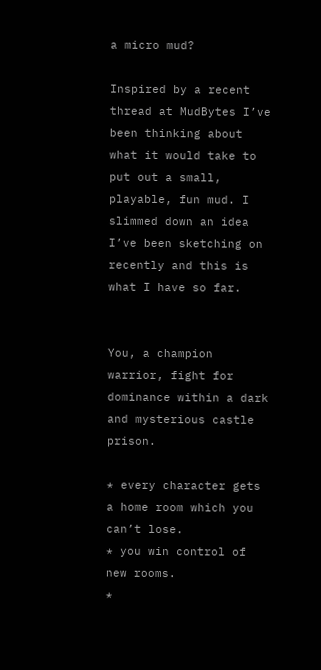a micro mud?

Inspired by a recent thread at MudBytes I’ve been thinking about what it would take to put out a small, playable, fun mud. I slimmed down an idea I’ve been sketching on recently and this is what I have so far.


You, a champion warrior, fight for dominance within a dark and mysterious castle prison.

* every character gets a home room which you can’t lose.
* you win control of new rooms.
*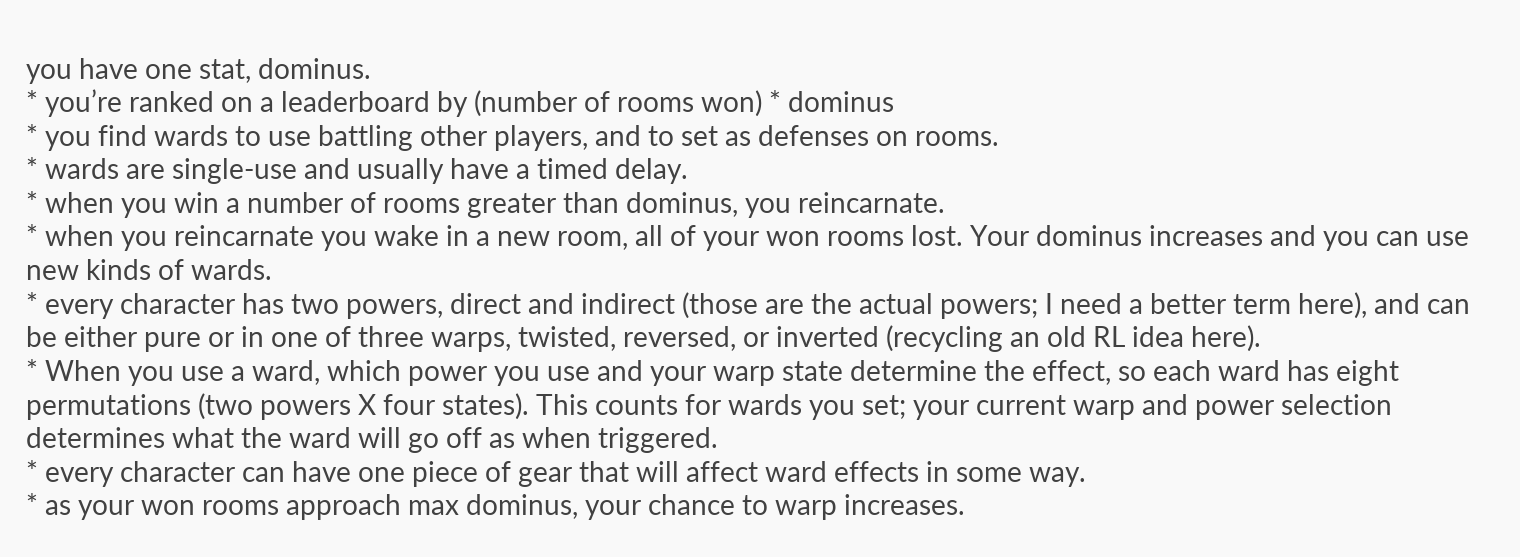you have one stat, dominus.
* you’re ranked on a leaderboard by (number of rooms won) * dominus
* you find wards to use battling other players, and to set as defenses on rooms.
* wards are single-use and usually have a timed delay.
* when you win a number of rooms greater than dominus, you reincarnate.
* when you reincarnate you wake in a new room, all of your won rooms lost. Your dominus increases and you can use new kinds of wards.
* every character has two powers, direct and indirect (those are the actual powers; I need a better term here), and can be either pure or in one of three warps, twisted, reversed, or inverted (recycling an old RL idea here).
* When you use a ward, which power you use and your warp state determine the effect, so each ward has eight permutations (two powers X four states). This counts for wards you set; your current warp and power selection determines what the ward will go off as when triggered.
* every character can have one piece of gear that will affect ward effects in some way.
* as your won rooms approach max dominus, your chance to warp increases.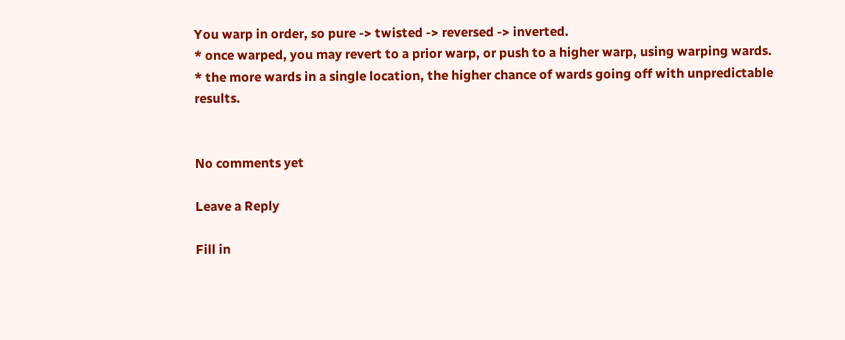You warp in order, so pure -> twisted -> reversed -> inverted.
* once warped, you may revert to a prior warp, or push to a higher warp, using warping wards.
* the more wards in a single location, the higher chance of wards going off with unpredictable results.


No comments yet

Leave a Reply

Fill in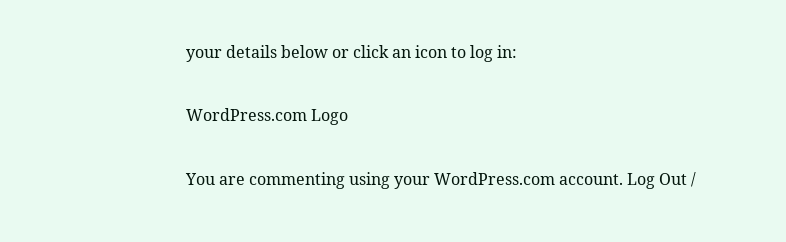your details below or click an icon to log in:

WordPress.com Logo

You are commenting using your WordPress.com account. Log Out /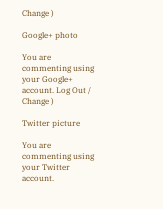Change )

Google+ photo

You are commenting using your Google+ account. Log Out /  Change )

Twitter picture

You are commenting using your Twitter account.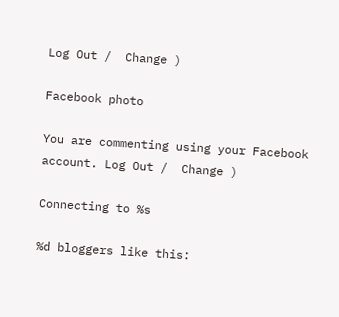Log Out /  Change )

Facebook photo

You are commenting using your Facebook account. Log Out /  Change )

Connecting to %s

%d bloggers like this: